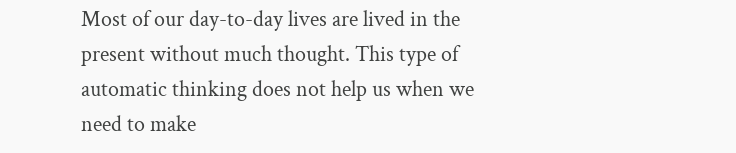Most of our day-to-day lives are lived in the present without much thought. This type of automatic thinking does not help us when we need to make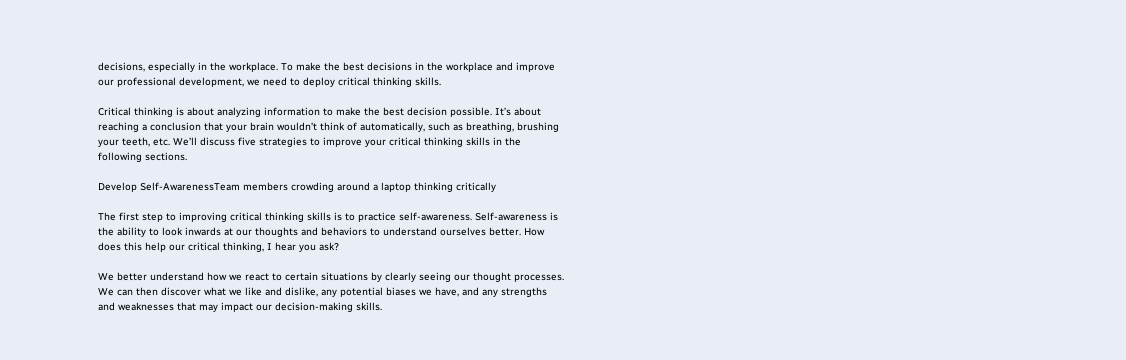decisions, especially in the workplace. To make the best decisions in the workplace and improve our professional development, we need to deploy critical thinking skills.

Critical thinking is about analyzing information to make the best decision possible. It’s about reaching a conclusion that your brain wouldn’t think of automatically, such as breathing, brushing your teeth, etc. We’ll discuss five strategies to improve your critical thinking skills in the following sections.

Develop Self-AwarenessTeam members crowding around a laptop thinking critically

The first step to improving critical thinking skills is to practice self-awareness. Self-awareness is the ability to look inwards at our thoughts and behaviors to understand ourselves better. How does this help our critical thinking, I hear you ask?

We better understand how we react to certain situations by clearly seeing our thought processes. We can then discover what we like and dislike, any potential biases we have, and any strengths and weaknesses that may impact our decision-making skills.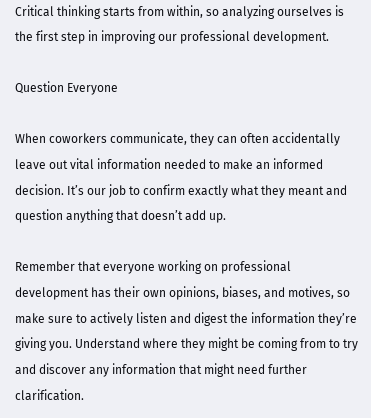Critical thinking starts from within, so analyzing ourselves is the first step in improving our professional development.

Question Everyone

When coworkers communicate, they can often accidentally leave out vital information needed to make an informed decision. It’s our job to confirm exactly what they meant and question anything that doesn’t add up.

Remember that everyone working on professional development has their own opinions, biases, and motives, so make sure to actively listen and digest the information they’re giving you. Understand where they might be coming from to try and discover any information that might need further clarification.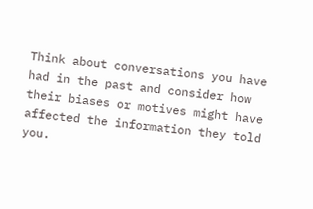Think about conversations you have had in the past and consider how their biases or motives might have affected the information they told you.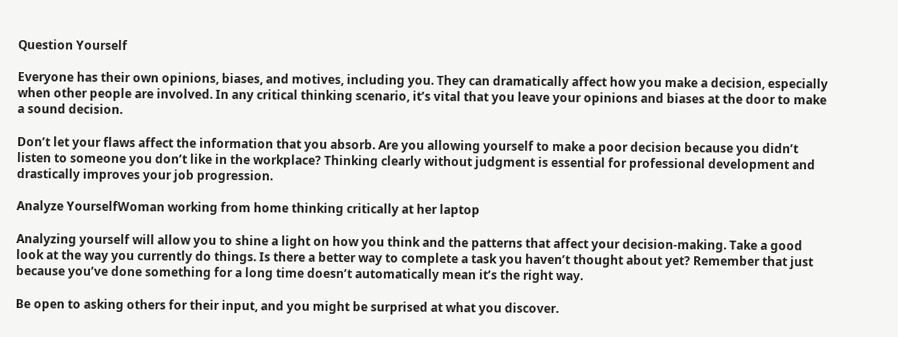Question Yourself

Everyone has their own opinions, biases, and motives, including you. They can dramatically affect how you make a decision, especially when other people are involved. In any critical thinking scenario, it’s vital that you leave your opinions and biases at the door to make a sound decision.

Don’t let your flaws affect the information that you absorb. Are you allowing yourself to make a poor decision because you didn’t listen to someone you don’t like in the workplace? Thinking clearly without judgment is essential for professional development and drastically improves your job progression.

Analyze YourselfWoman working from home thinking critically at her laptop

Analyzing yourself will allow you to shine a light on how you think and the patterns that affect your decision-making. Take a good look at the way you currently do things. Is there a better way to complete a task you haven’t thought about yet? Remember that just because you’ve done something for a long time doesn’t automatically mean it’s the right way.

Be open to asking others for their input, and you might be surprised at what you discover.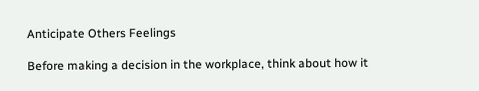Anticipate Others Feelings

Before making a decision in the workplace, think about how it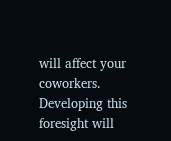will affect your coworkers. Developing this foresight will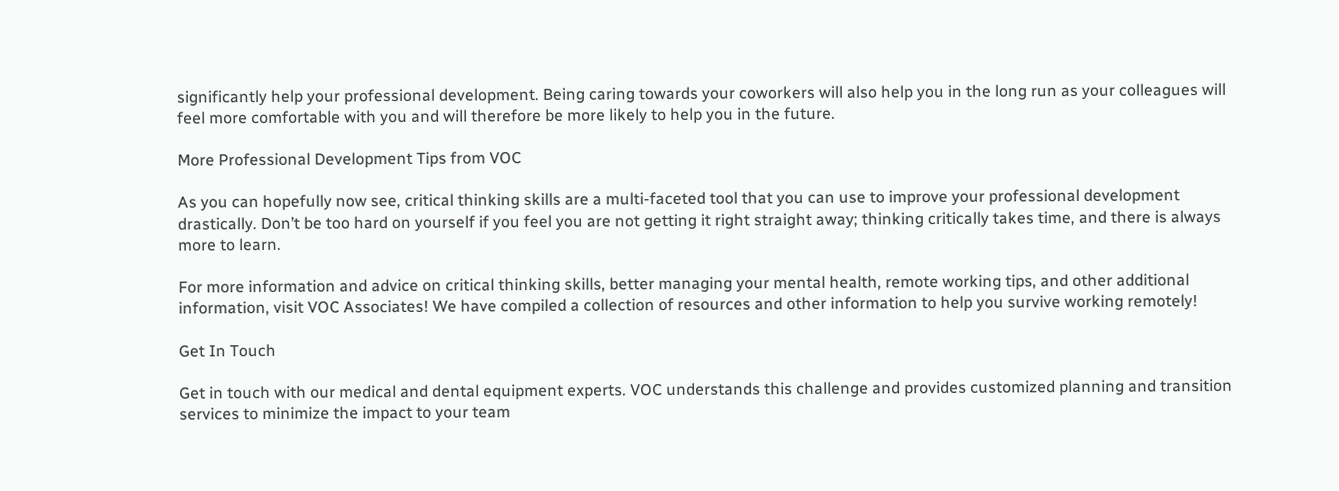significantly help your professional development. Being caring towards your coworkers will also help you in the long run as your colleagues will feel more comfortable with you and will therefore be more likely to help you in the future.

More Professional Development Tips from VOC

As you can hopefully now see, critical thinking skills are a multi-faceted tool that you can use to improve your professional development drastically. Don’t be too hard on yourself if you feel you are not getting it right straight away; thinking critically takes time, and there is always more to learn.

For more information and advice on critical thinking skills, better managing your mental health, remote working tips, and other additional information, visit VOC Associates! We have compiled a collection of resources and other information to help you survive working remotely!

Get In Touch

Get in touch with our medical and dental equipment experts. VOC understands this challenge and provides customized planning and transition services to minimize the impact to your team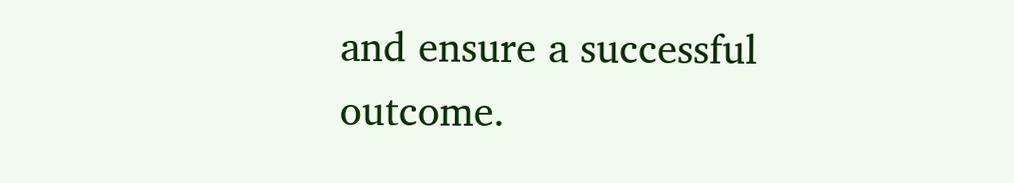and ensure a successful outcome.